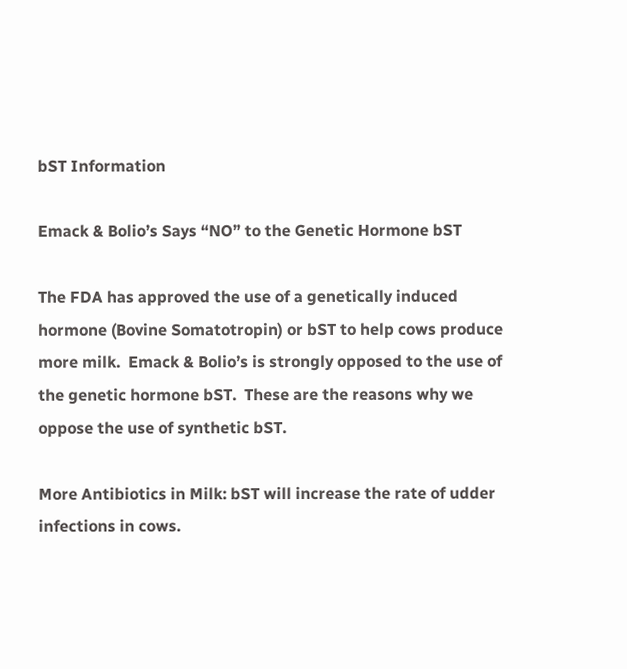bST Information

Emack & Bolio’s Says “NO” to the Genetic Hormone bST

The FDA has approved the use of a genetically induced hormone (Bovine Somatotropin) or bST to help cows produce more milk.  Emack & Bolio’s is strongly opposed to the use of the genetic hormone bST.  These are the reasons why we oppose the use of synthetic bST.

More Antibiotics in Milk: bST will increase the rate of udder infections in cows.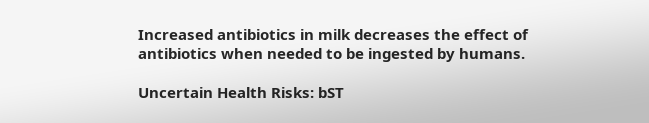Increased antibiotics in milk decreases the effect of antibiotics when needed to be ingested by humans.

Uncertain Health Risks: bST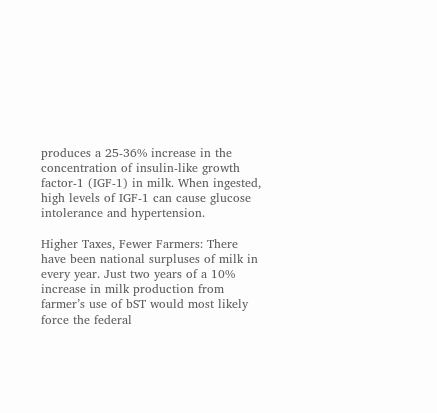produces a 25-36% increase in the concentration of insulin-like growth factor-1 (IGF-1) in milk. When ingested, high levels of IGF-1 can cause glucose intolerance and hypertension.

Higher Taxes, Fewer Farmers: There have been national surpluses of milk in every year. Just two years of a 10% increase in milk production from farmer’s use of bST would most likely force the federal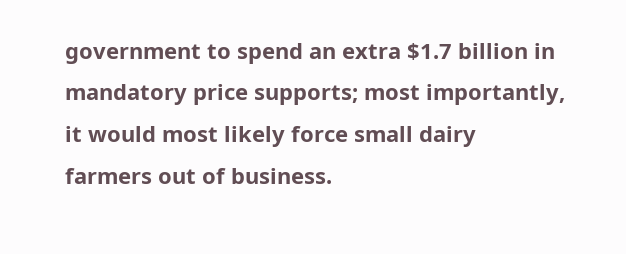government to spend an extra $1.7 billion in mandatory price supports; most importantly, it would most likely force small dairy farmers out of business.